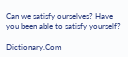Can we satisfy ourselves? Have you been able to satisfy yourself?

Dictionary.Com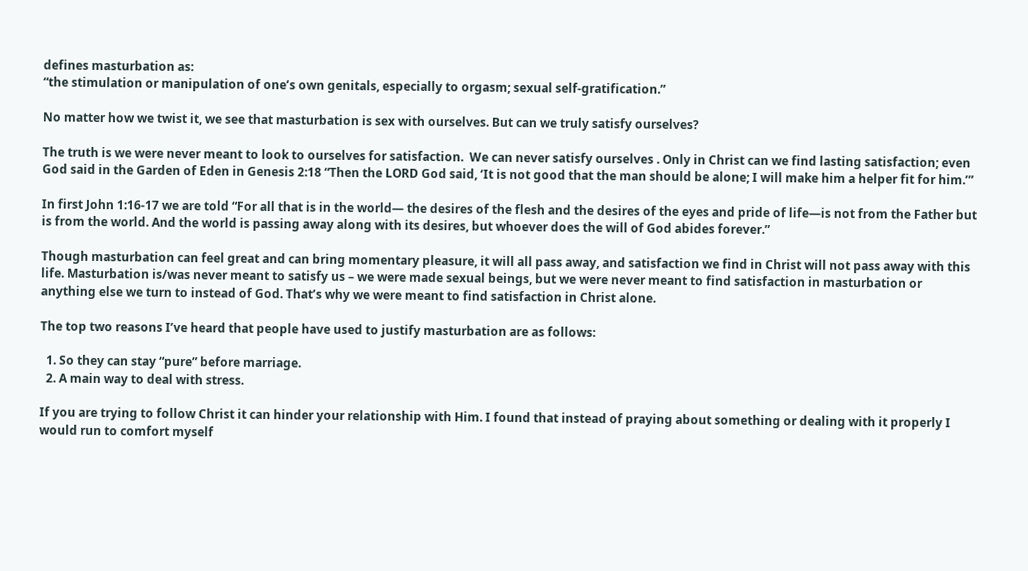defines masturbation as:
“the stimulation or manipulation of one’s own genitals, especially to orgasm; sexual self-gratification.”

No matter how we twist it, we see that masturbation is sex with ourselves. But can we truly satisfy ourselves?

The truth is we were never meant to look to ourselves for satisfaction.  We can never satisfy ourselves . Only in Christ can we find lasting satisfaction; even God said in the Garden of Eden in Genesis 2:18 “Then the LORD God said, ‘It is not good that the man should be alone; I will make him a helper fit for him.’”

In first John 1:16-17 we are told “For all that is in the world— the desires of the flesh and the desires of the eyes and pride of life—is not from the Father but is from the world. And the world is passing away along with its desires, but whoever does the will of God abides forever.”

Though masturbation can feel great and can bring momentary pleasure, it will all pass away, and satisfaction we find in Christ will not pass away with this life. Masturbation is/was never meant to satisfy us – we were made sexual beings, but we were never meant to find satisfaction in masturbation or anything else we turn to instead of God. That’s why we were meant to find satisfaction in Christ alone.

The top two reasons I’ve heard that people have used to justify masturbation are as follows:

  1. So they can stay “pure” before marriage.
  2. A main way to deal with stress.

If you are trying to follow Christ it can hinder your relationship with Him. I found that instead of praying about something or dealing with it properly I would run to comfort myself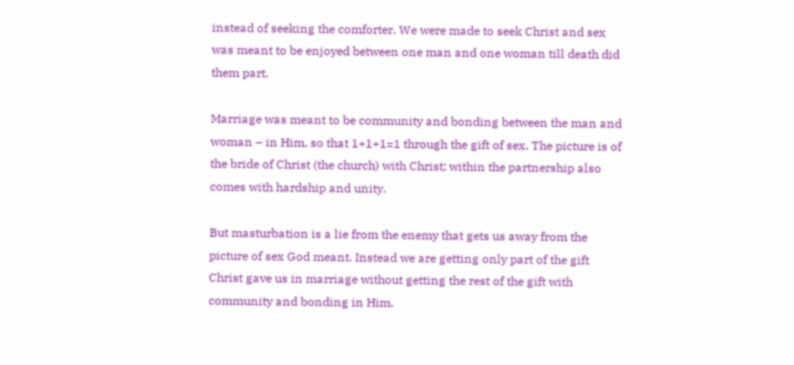instead of seeking the comforter. We were made to seek Christ and sex was meant to be enjoyed between one man and one woman till death did them part.

Marriage was meant to be community and bonding between the man and woman – in Him, so that 1+1+1=1 through the gift of sex. The picture is of the bride of Christ (the church) with Christ; within the partnership also comes with hardship and unity.

But masturbation is a lie from the enemy that gets us away from the picture of sex God meant. Instead we are getting only part of the gift Christ gave us in marriage without getting the rest of the gift with community and bonding in Him.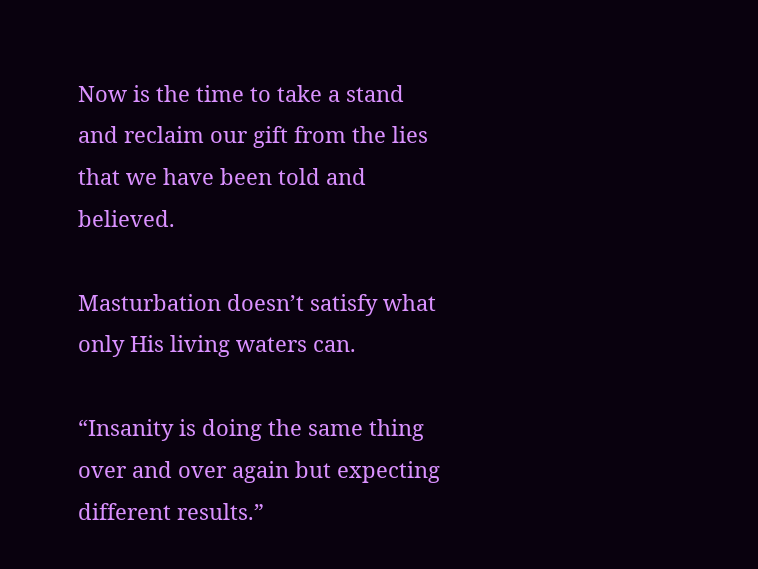Now is the time to take a stand and reclaim our gift from the lies that we have been told and believed.

Masturbation doesn’t satisfy what only His living waters can.

“Insanity is doing the same thing over and over again but expecting different results.”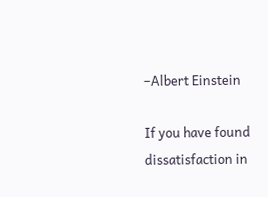–Albert Einstein

If you have found dissatisfaction in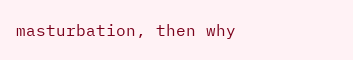masturbation, then why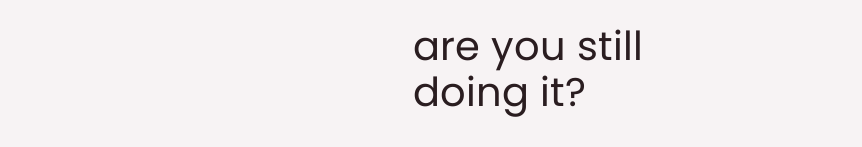are you still doing it?